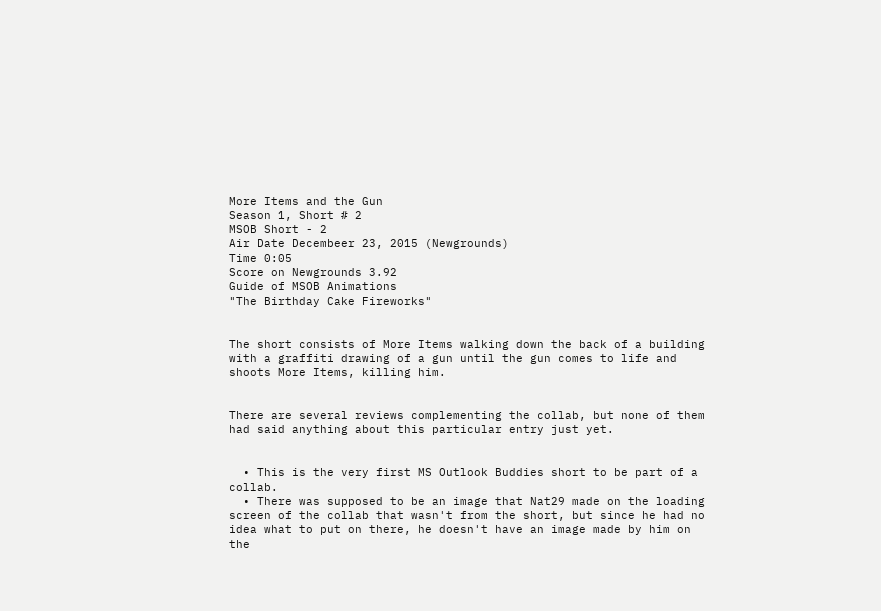More Items and the Gun
Season 1, Short # 2
MSOB Short - 2
Air Date Decembeer 23, 2015 (Newgrounds)
Time 0:05
Score on Newgrounds 3.92
Guide of MSOB Animations
"The Birthday Cake Fireworks"


The short consists of More Items walking down the back of a building with a graffiti drawing of a gun until the gun comes to life and shoots More Items, killing him.


There are several reviews complementing the collab, but none of them had said anything about this particular entry just yet.


  • This is the very first MS Outlook Buddies short to be part of a collab.
  • There was supposed to be an image that Nat29 made on the loading screen of the collab that wasn't from the short, but since he had no idea what to put on there, he doesn't have an image made by him on the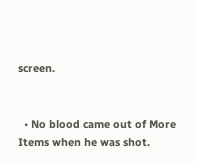screen.


  • No blood came out of More Items when he was shot.